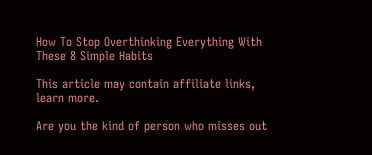How To Stop Overthinking Everything With These 8 Simple Habits

This article may contain affiliate links, learn more.

Are you the kind of person who misses out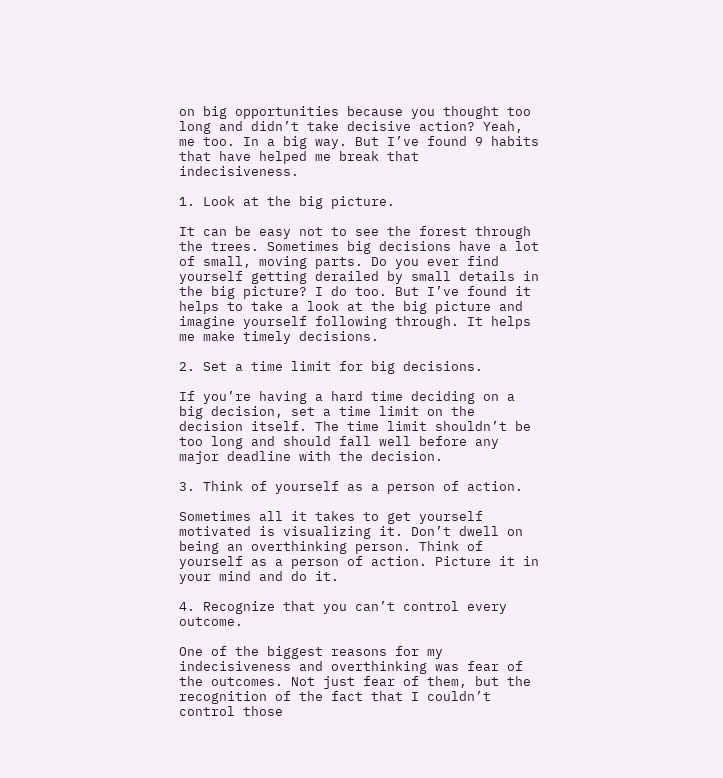on big opportunities because you thought too long and didn’t take decisive action? Yeah, me too. In a big way. But I’ve found 9 habits that have helped me break that indecisiveness.

1. Look at the big picture.

It can be easy not to see the forest through the trees. Sometimes big decisions have a lot of small, moving parts. Do you ever find yourself getting derailed by small details in the big picture? I do too. But I’ve found it helps to take a look at the big picture and imagine yourself following through. It helps me make timely decisions.

2. Set a time limit for big decisions.

If you’re having a hard time deciding on a big decision, set a time limit on the decision itself. The time limit shouldn’t be too long and should fall well before any major deadline with the decision.

3. Think of yourself as a person of action.

Sometimes all it takes to get yourself motivated is visualizing it. Don’t dwell on being an overthinking person. Think of yourself as a person of action. Picture it in your mind and do it.

4. Recognize that you can’t control every outcome.

One of the biggest reasons for my indecisiveness and overthinking was fear of the outcomes. Not just fear of them, but the recognition of the fact that I couldn’t control those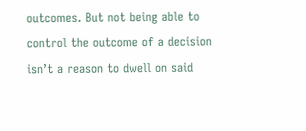outcomes. But not being able to control the outcome of a decision isn’t a reason to dwell on said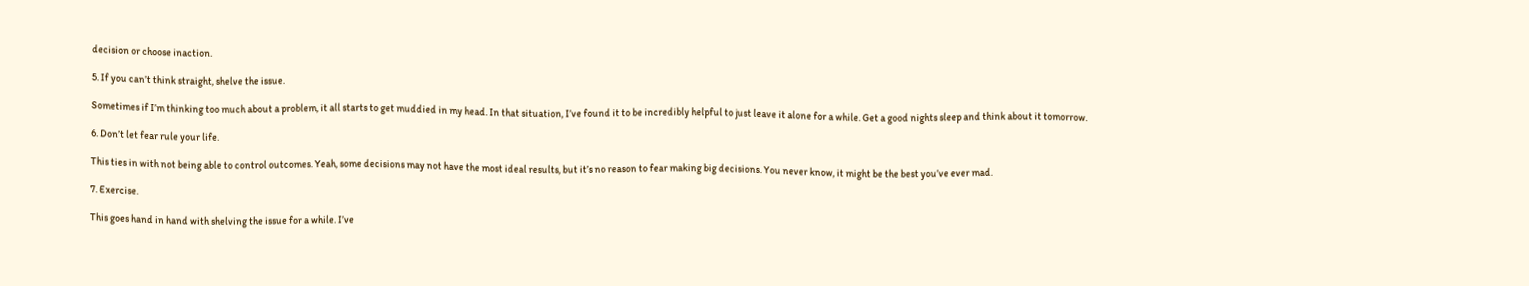decision or choose inaction.

5. If you can’t think straight, shelve the issue.

Sometimes if I’m thinking too much about a problem, it all starts to get muddied in my head. In that situation, I’ve found it to be incredibly helpful to just leave it alone for a while. Get a good nights sleep and think about it tomorrow.

6. Don’t let fear rule your life.

This ties in with not being able to control outcomes. Yeah, some decisions may not have the most ideal results, but it’s no reason to fear making big decisions. You never know, it might be the best you’ve ever mad.

7. Exercise.

This goes hand in hand with shelving the issue for a while. I’ve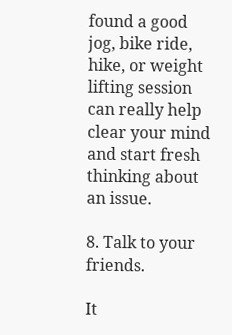found a good jog, bike ride, hike, or weight lifting session can really help clear your mind and start fresh thinking about an issue.

8. Talk to your friends.

It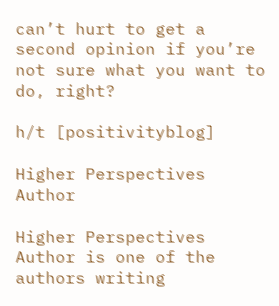can’t hurt to get a second opinion if you’re not sure what you want to do, right?

h/t [positivityblog]

Higher Perspectives Author

Higher Perspectives Author is one of the authors writing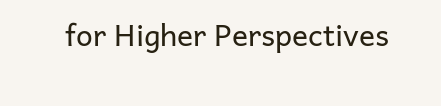for Higher Perspectives